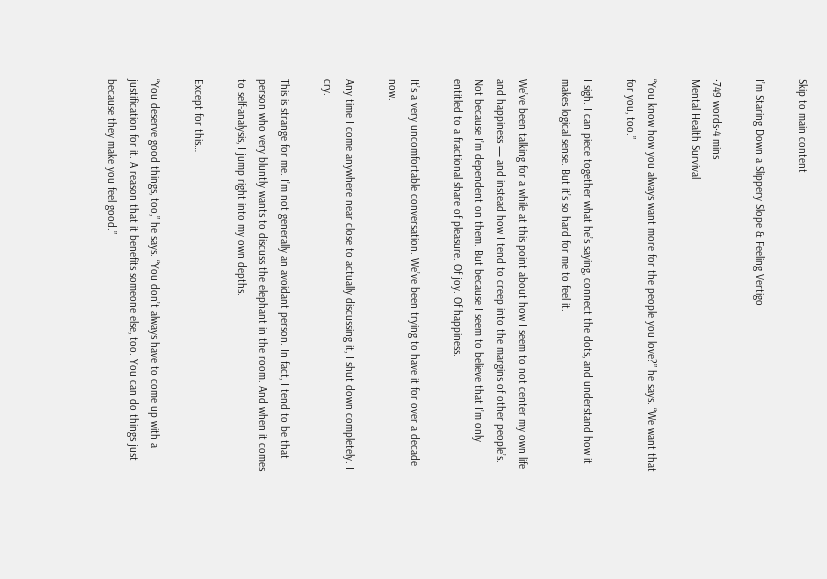Skip to main content

I’m Staring Down a Slippery Slope & Feeling Vertigo

·749 words·4 mins
Mental Health Survival

“You know how you always want more for the people you love?” he says. “We want that for you, too.”

I sigh. I can piece together what he’s saying, connect the dots, and understand how it makes logical sense. But it’s so hard for me to feel it.

We’ve been talking for a while at this point about how I seem to not center my own life and happiness — and instead how I tend to creep into the margins of other people’s. Not because I’m dependent on them. But because I seem to believe that I’m only entitled to a fractional share of pleasure. Of joy. Of happiness.

It’s a very uncomfortable conversation. We’ve been trying to have it for over a decade now.

Any time I come anywhere near close to actually discussing it, I shut down completely. I cry.

This is strange for me. I’m not generally an avoidant person. In fact, I tend to be that person who very bluntly wants to discuss the elephant in the room. And when it comes to self-analysis, I jump right into my own depths.

Except for this…

“You deserve good things, too,” he says. “You don’t always have to come up with a justification for it. A reason that it benefits someone else, too. You can do things just because they make you feel good.”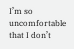I’m so uncomfortable that I don’t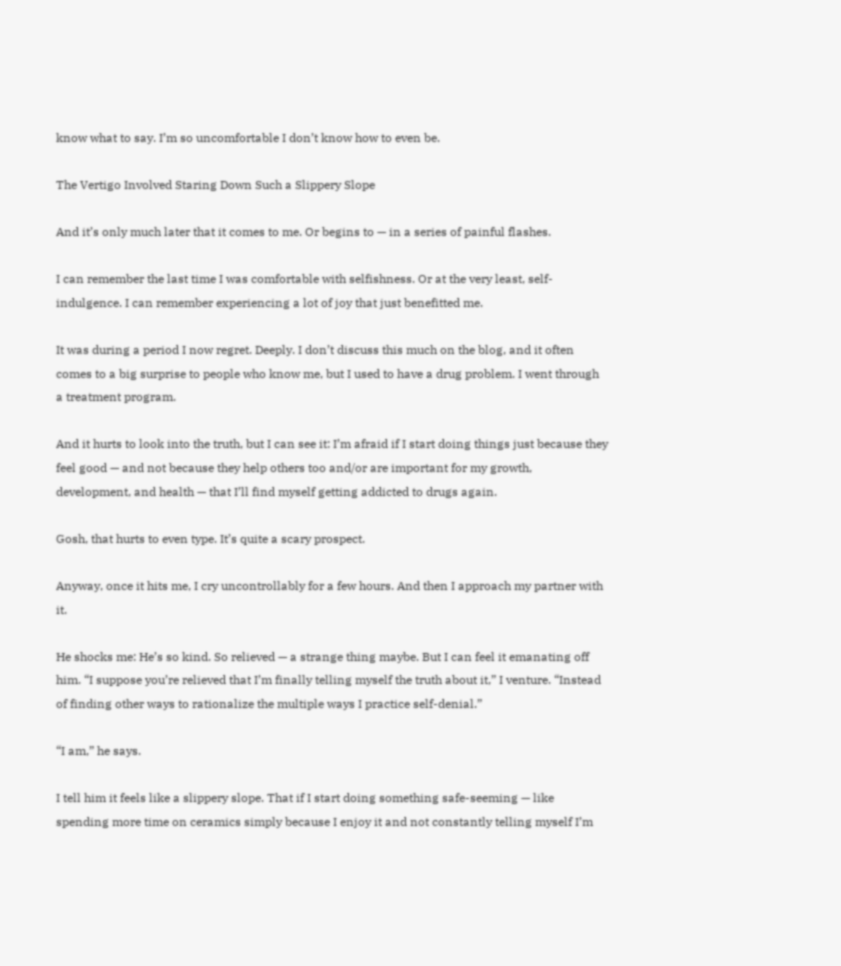know what to say. I’m so uncomfortable I don’t know how to even be.

The Vertigo Involved Staring Down Such a Slippery Slope

And it’s only much later that it comes to me. Or begins to — in a series of painful flashes.

I can remember the last time I was comfortable with selfishness. Or at the very least, self-indulgence. I can remember experiencing a lot of joy that just benefitted me.

It was during a period I now regret. Deeply. I don’t discuss this much on the blog, and it often comes to a big surprise to people who know me, but I used to have a drug problem. I went through a treatment program.

And it hurts to look into the truth, but I can see it: I’m afraid if I start doing things just because they feel good — and not because they help others too and/or are important for my growth, development, and health — that I’ll find myself getting addicted to drugs again.

Gosh, that hurts to even type. It’s quite a scary prospect.

Anyway, once it hits me, I cry uncontrollably for a few hours. And then I approach my partner with it.

He shocks me: He’s so kind. So relieved — a strange thing maybe. But I can feel it emanating off him. “I suppose you’re relieved that I’m finally telling myself the truth about it,” I venture. “Instead of finding other ways to rationalize the multiple ways I practice self-denial.”

“I am,” he says.

I tell him it feels like a slippery slope. That if I start doing something safe-seeming — like spending more time on ceramics simply because I enjoy it and not constantly telling myself I’m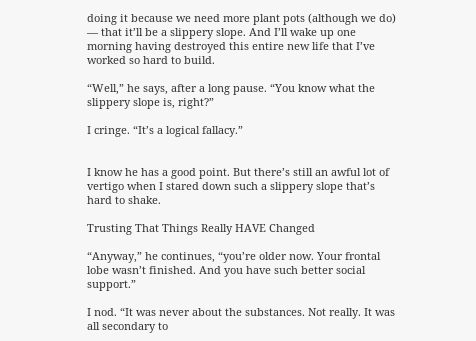doing it because we need more plant pots (although we do) — that it’ll be a slippery slope. And I’ll wake up one morning having destroyed this entire new life that I’ve worked so hard to build.

“Well,” he says, after a long pause. “You know what the slippery slope is, right?”

I cringe. “It’s a logical fallacy.”


I know he has a good point. But there’s still an awful lot of vertigo when I stared down such a slippery slope that’s hard to shake.

Trusting That Things Really HAVE Changed

“Anyway,” he continues, “you’re older now. Your frontal lobe wasn’t finished. And you have such better social support.”

I nod. “It was never about the substances. Not really. It was all secondary to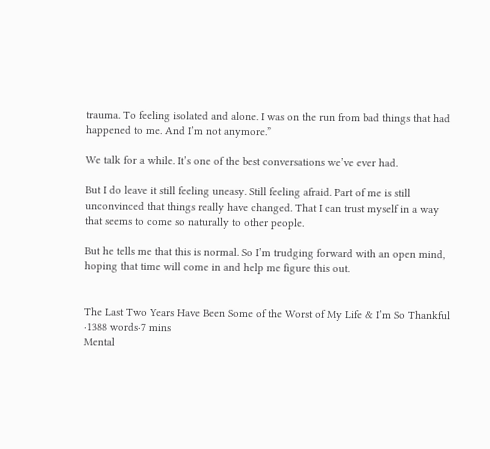trauma. To feeling isolated and alone. I was on the run from bad things that had happened to me. And I’m not anymore.”

We talk for a while. It’s one of the best conversations we’ve ever had.

But I do leave it still feeling uneasy. Still feeling afraid. Part of me is still unconvinced that things really have changed. That I can trust myself in a way that seems to come so naturally to other people.

But he tells me that this is normal. So I’m trudging forward with an open mind, hoping that time will come in and help me figure this out.


The Last Two Years Have Been Some of the Worst of My Life & I’m So Thankful
·1388 words·7 mins
Mental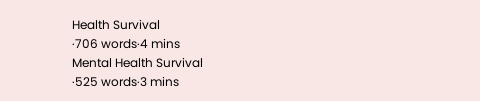Health Survival
·706 words·4 mins
Mental Health Survival
·525 words·3 mins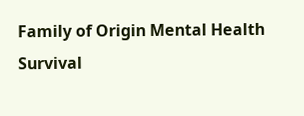Family of Origin Mental Health Survival